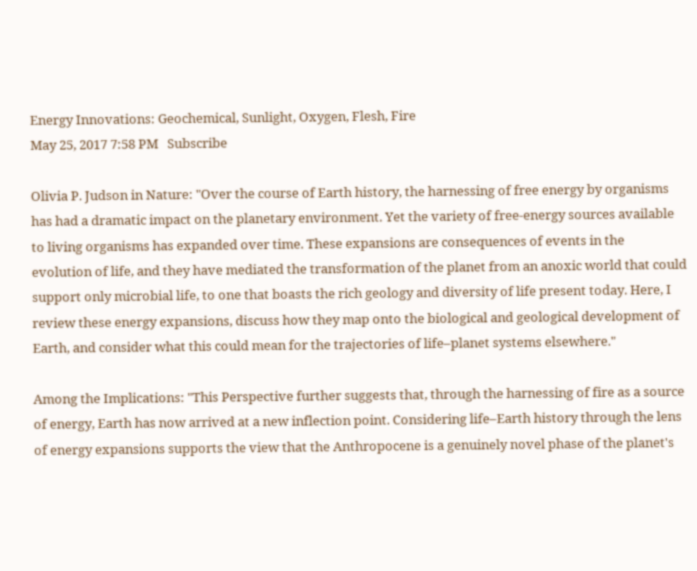Energy Innovations: Geochemical, Sunlight, Oxygen, Flesh, Fire
May 25, 2017 7:58 PM   Subscribe

Olivia P. Judson in Nature: "Over the course of Earth history, the harnessing of free energy by organisms has had a dramatic impact on the planetary environment. Yet the variety of free-energy sources available to living organisms has expanded over time. These expansions are consequences of events in the evolution of life, and they have mediated the transformation of the planet from an anoxic world that could support only microbial life, to one that boasts the rich geology and diversity of life present today. Here, I review these energy expansions, discuss how they map onto the biological and geological development of Earth, and consider what this could mean for the trajectories of life–planet systems elsewhere."

Among the Implications: "This Perspective further suggests that, through the harnessing of fire as a source of energy, Earth has now arrived at a new inflection point. Considering life–Earth history through the lens of energy expansions supports the view that the Anthropocene is a genuinely novel phase of the planet's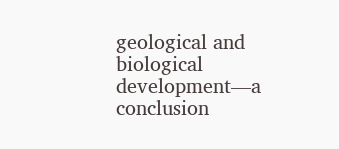geological and biological development—a conclusion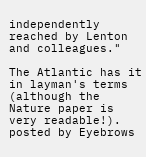independently reached by Lenton and colleagues."

The Atlantic has it in layman's terms (although the Nature paper is very readable!).
posted by Eyebrows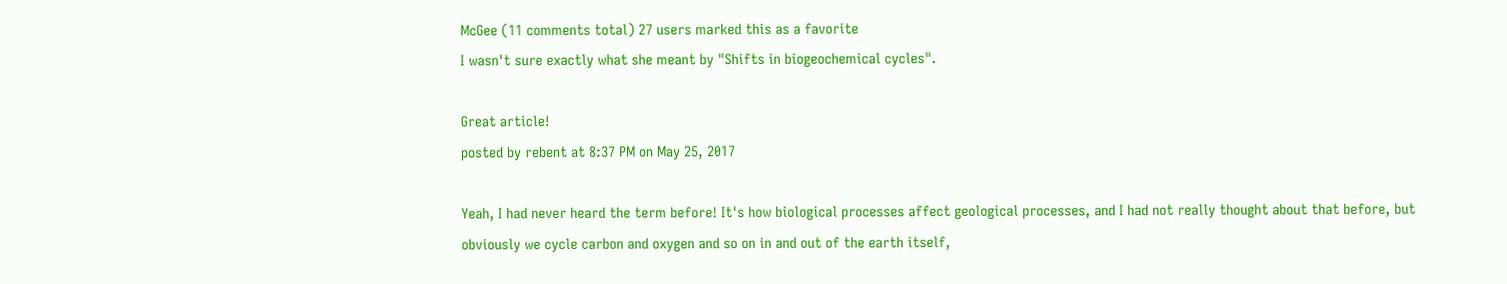McGee (11 comments total) 27 users marked this as a favorite
I wasn't sure exactly what she meant by "Shifts in biogeochemical cycles".

Great article!
posted by rebent at 8:37 PM on May 25, 2017

Yeah, I had never heard the term before! It's how biological processes affect geological processes, and I had not really thought about that before, but obviously we cycle carbon and oxygen and so on in and out of the earth itself,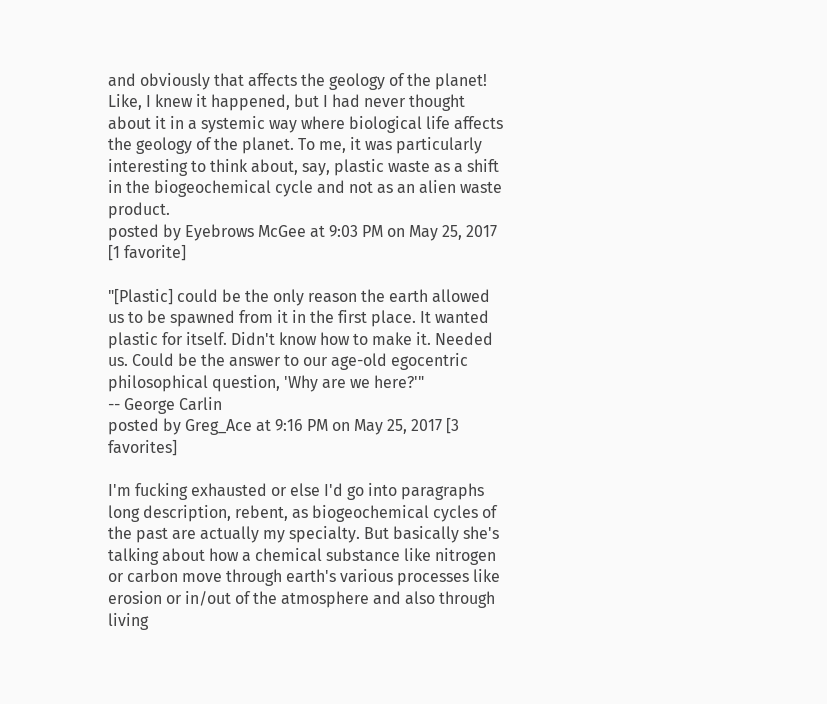and obviously that affects the geology of the planet! Like, I knew it happened, but I had never thought about it in a systemic way where biological life affects the geology of the planet. To me, it was particularly interesting to think about, say, plastic waste as a shift in the biogeochemical cycle and not as an alien waste product.
posted by Eyebrows McGee at 9:03 PM on May 25, 2017 [1 favorite]

"[Plastic] could be the only reason the earth allowed us to be spawned from it in the first place. It wanted plastic for itself. Didn't know how to make it. Needed us. Could be the answer to our age-old egocentric philosophical question, 'Why are we here?'"
-- George Carlin
posted by Greg_Ace at 9:16 PM on May 25, 2017 [3 favorites]

I'm fucking exhausted or else I'd go into paragraphs long description, rebent, as biogeochemical cycles of the past are actually my specialty. But basically she's talking about how a chemical substance like nitrogen or carbon move through earth's various processes like erosion or in/out of the atmosphere and also through living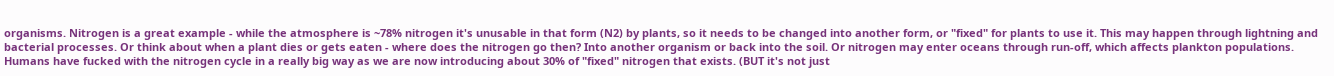organisms. Nitrogen is a great example - while the atmosphere is ~78% nitrogen it's unusable in that form (N2) by plants, so it needs to be changed into another form, or "fixed" for plants to use it. This may happen through lightning and bacterial processes. Or think about when a plant dies or gets eaten - where does the nitrogen go then? Into another organism or back into the soil. Or nitrogen may enter oceans through run-off, which affects plankton populations. Humans have fucked with the nitrogen cycle in a really big way as we are now introducing about 30% of "fixed" nitrogen that exists. (BUT it's not just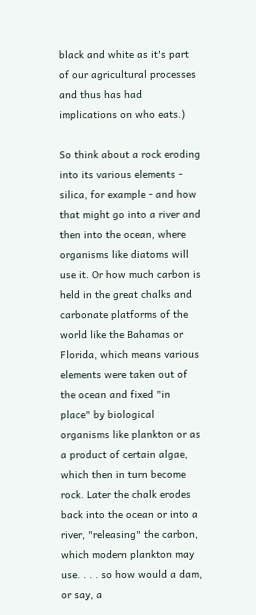black and white as it's part of our agricultural processes and thus has had implications on who eats.)

So think about a rock eroding into its various elements - silica, for example - and how that might go into a river and then into the ocean, where organisms like diatoms will use it. Or how much carbon is held in the great chalks and carbonate platforms of the world like the Bahamas or Florida, which means various elements were taken out of the ocean and fixed "in place" by biological organisms like plankton or as a product of certain algae, which then in turn become rock. Later the chalk erodes back into the ocean or into a river, "releasing" the carbon, which modern plankton may use. . . . so how would a dam, or say, a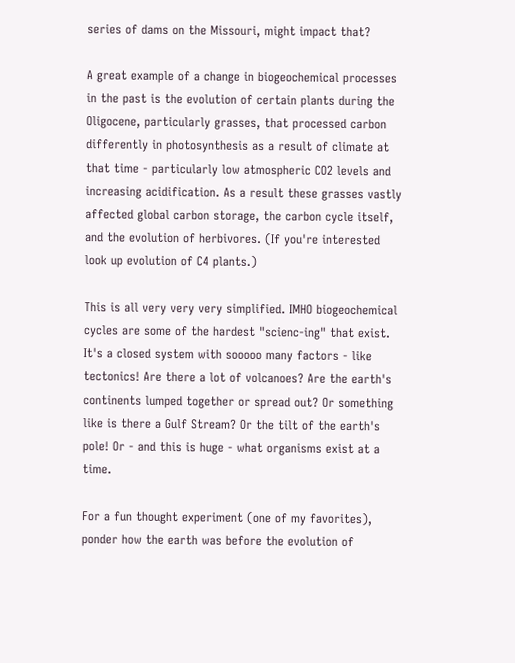series of dams on the Missouri, might impact that?

A great example of a change in biogeochemical processes in the past is the evolution of certain plants during the Oligocene, particularly grasses, that processed carbon differently in photosynthesis as a result of climate at that time - particularly low atmospheric CO2 levels and increasing acidification. As a result these grasses vastly affected global carbon storage, the carbon cycle itself, and the evolution of herbivores. (If you're interested look up evolution of C4 plants.)

This is all very very very simplified. IMHO biogeochemical cycles are some of the hardest "scienc-ing" that exist. It's a closed system with sooooo many factors - like tectonics! Are there a lot of volcanoes? Are the earth's continents lumped together or spread out? Or something like is there a Gulf Stream? Or the tilt of the earth's pole! Or - and this is huge - what organisms exist at a time.

For a fun thought experiment (one of my favorites), ponder how the earth was before the evolution of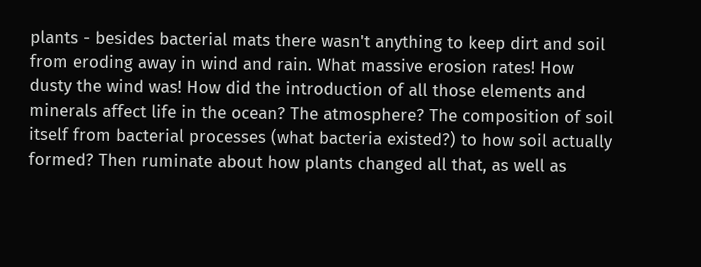plants - besides bacterial mats there wasn't anything to keep dirt and soil from eroding away in wind and rain. What massive erosion rates! How dusty the wind was! How did the introduction of all those elements and minerals affect life in the ocean? The atmosphere? The composition of soil itself from bacterial processes (what bacteria existed?) to how soil actually formed? Then ruminate about how plants changed all that, as well as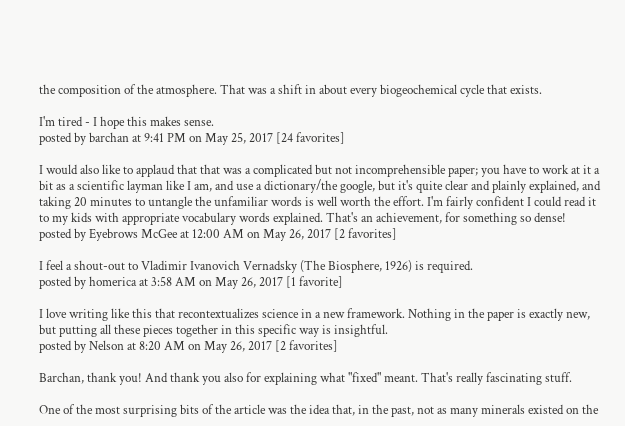the composition of the atmosphere. That was a shift in about every biogeochemical cycle that exists.

I'm tired - I hope this makes sense.
posted by barchan at 9:41 PM on May 25, 2017 [24 favorites]

I would also like to applaud that that was a complicated but not incomprehensible paper; you have to work at it a bit as a scientific layman like I am, and use a dictionary/the google, but it's quite clear and plainly explained, and taking 20 minutes to untangle the unfamiliar words is well worth the effort. I'm fairly confident I could read it to my kids with appropriate vocabulary words explained. That's an achievement, for something so dense!
posted by Eyebrows McGee at 12:00 AM on May 26, 2017 [2 favorites]

I feel a shout-out to Vladimir Ivanovich Vernadsky (The Biosphere, 1926) is required.
posted by homerica at 3:58 AM on May 26, 2017 [1 favorite]

I love writing like this that recontextualizes science in a new framework. Nothing in the paper is exactly new, but putting all these pieces together in this specific way is insightful.
posted by Nelson at 8:20 AM on May 26, 2017 [2 favorites]

Barchan, thank you! And thank you also for explaining what "fixed" meant. That's really fascinating stuff.

One of the most surprising bits of the article was the idea that, in the past, not as many minerals existed on the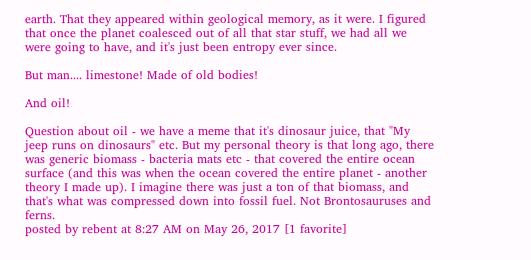earth. That they appeared within geological memory, as it were. I figured that once the planet coalesced out of all that star stuff, we had all we were going to have, and it's just been entropy ever since.

But man.... limestone! Made of old bodies!

And oil!

Question about oil - we have a meme that it's dinosaur juice, that "My jeep runs on dinosaurs" etc. But my personal theory is that long ago, there was generic biomass - bacteria mats etc - that covered the entire ocean surface (and this was when the ocean covered the entire planet - another theory I made up). I imagine there was just a ton of that biomass, and that's what was compressed down into fossil fuel. Not Brontosauruses and ferns.
posted by rebent at 8:27 AM on May 26, 2017 [1 favorite]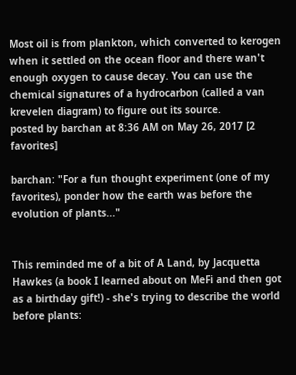Most oil is from plankton, which converted to kerogen when it settled on the ocean floor and there wan't enough oxygen to cause decay. You can use the chemical signatures of a hydrocarbon (called a van krevelen diagram) to figure out its source.
posted by barchan at 8:36 AM on May 26, 2017 [2 favorites]

barchan: "For a fun thought experiment (one of my favorites), ponder how the earth was before the evolution of plants..."


This reminded me of a bit of A Land, by Jacquetta Hawkes (a book I learned about on MeFi and then got as a birthday gift!) - she's trying to describe the world before plants: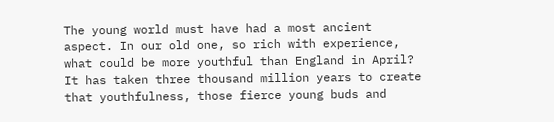The young world must have had a most ancient aspect. In our old one, so rich with experience, what could be more youthful than England in April? It has taken three thousand million years to create that youthfulness, those fierce young buds and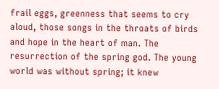frail eggs, greenness that seems to cry aloud, those songs in the throats of birds and hope in the heart of man. The resurrection of the spring god. The young world was without spring; it knew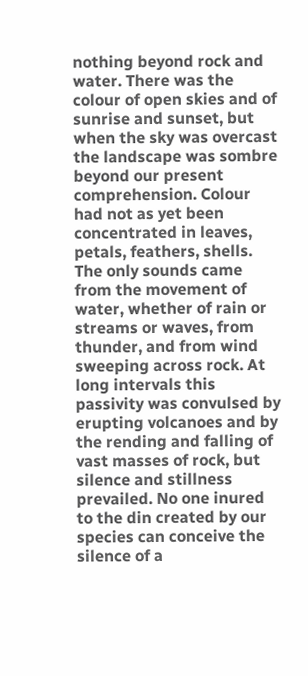nothing beyond rock and water. There was the colour of open skies and of sunrise and sunset, but when the sky was overcast the landscape was sombre beyond our present comprehension. Colour had not as yet been concentrated in leaves, petals, feathers, shells. The only sounds came from the movement of water, whether of rain or streams or waves, from thunder, and from wind sweeping across rock. At long intervals this passivity was convulsed by erupting volcanoes and by the rending and falling of vast masses of rock, but silence and stillness prevailed. No one inured to the din created by our species can conceive the silence of a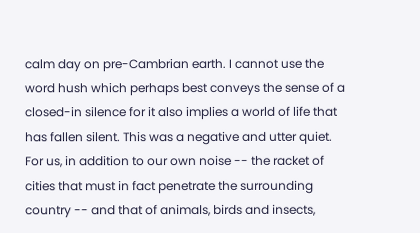calm day on pre-Cambrian earth. I cannot use the word hush which perhaps best conveys the sense of a closed-in silence for it also implies a world of life that has fallen silent. This was a negative and utter quiet. For us, in addition to our own noise -- the racket of cities that must in fact penetrate the surrounding country -- and that of animals, birds and insects,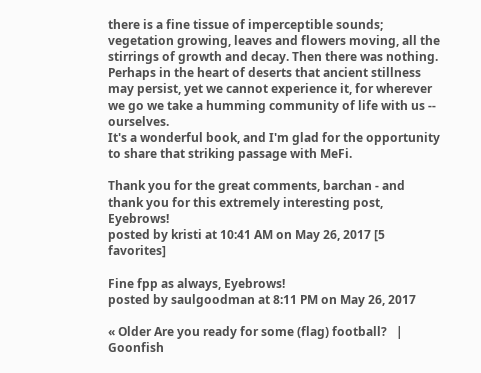there is a fine tissue of imperceptible sounds; vegetation growing, leaves and flowers moving, all the stirrings of growth and decay. Then there was nothing. Perhaps in the heart of deserts that ancient stillness may persist, yet we cannot experience it, for wherever we go we take a humming community of life with us -- ourselves.
It's a wonderful book, and I'm glad for the opportunity to share that striking passage with MeFi.

Thank you for the great comments, barchan - and thank you for this extremely interesting post, Eyebrows!
posted by kristi at 10:41 AM on May 26, 2017 [5 favorites]

Fine fpp as always, Eyebrows!
posted by saulgoodman at 8:11 PM on May 26, 2017

« Older Are you ready for some (flag) football?   |   Goonfish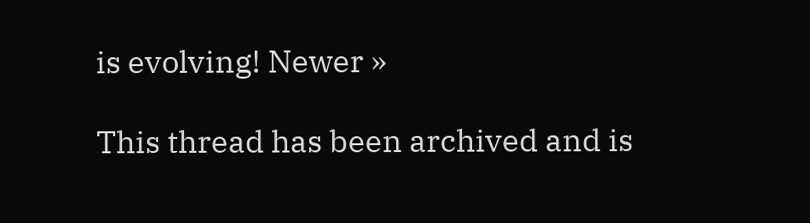is evolving! Newer »

This thread has been archived and is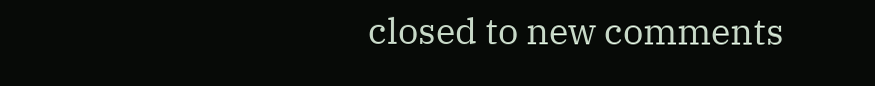closed to new comments